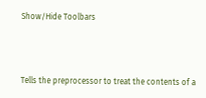Show/Hide Toolbars



Tells the preprocessor to treat the contents of a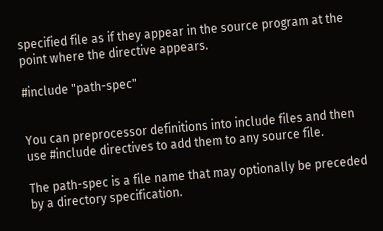specified file as if they appear in the source program at the point where the directive appears.

#include "path-spec"


You can preprocessor definitions into include files and then use #include directives to add them to any source file.

The path-spec is a file name that may optionally be preceded by a directory specification.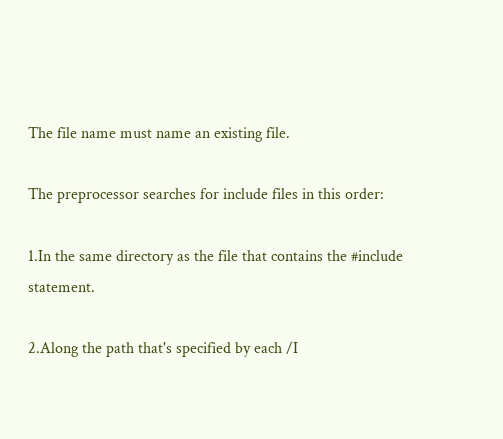The file name must name an existing file.

The preprocessor searches for include files in this order:

1.In the same directory as the file that contains the #include statement.

2.Along the path that's specified by each /I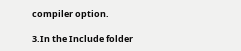compiler option.

3.In the Include folder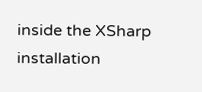inside the XSharp installation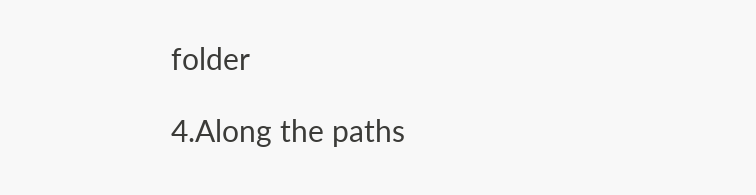folder

4.Along the paths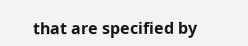that are specified by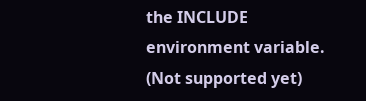the INCLUDE environment variable. (Not supported yet)